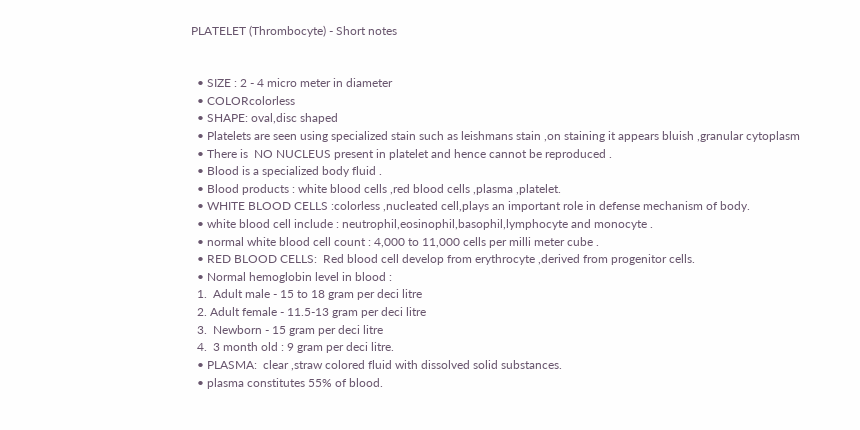PLATELET (Thrombocyte) - Short notes


  • SIZE : 2 - 4 micro meter in diameter
  • COLORcolorless
  • SHAPE: oval,disc shaped
  • Platelets are seen using specialized stain such as leishmans stain ,on staining it appears bluish ,granular cytoplasm
  • There is  NO NUCLEUS present in platelet and hence cannot be reproduced .
  • Blood is a specialized body fluid .
  • Blood products : white blood cells ,red blood cells ,plasma ,platelet.
  • WHITE BLOOD CELLS :colorless ,nucleated cell,plays an important role in defense mechanism of body.
  • white blood cell include : neutrophil,eosinophil,basophil,lymphocyte and monocyte .
  • normal white blood cell count : 4,000 to 11,000 cells per milli meter cube .
  • RED BLOOD CELLS:  Red blood cell develop from erythrocyte ,derived from progenitor cells.
  • Normal hemoglobin level in blood :
  1.  Adult male - 15 to 18 gram per deci litre
  2. Adult female - 11.5-13 gram per deci litre
  3.  Newborn - 15 gram per deci litre
  4.  3 month old : 9 gram per deci litre.
  • PLASMA:  clear ,straw colored fluid with dissolved solid substances.
  • plasma constitutes 55% of blood.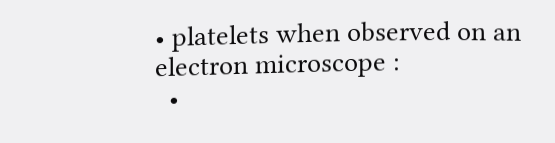• platelets when observed on an electron microscope :
  •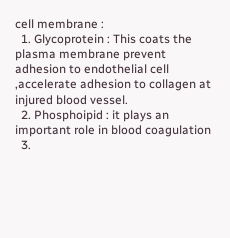cell membrane :
  1. Glycoprotein : This coats the plasma membrane prevent adhesion to endothelial cell ,accelerate adhesion to collagen at injured blood vessel.
  2. Phosphoipid : it plays an important role in blood coagulation
  3.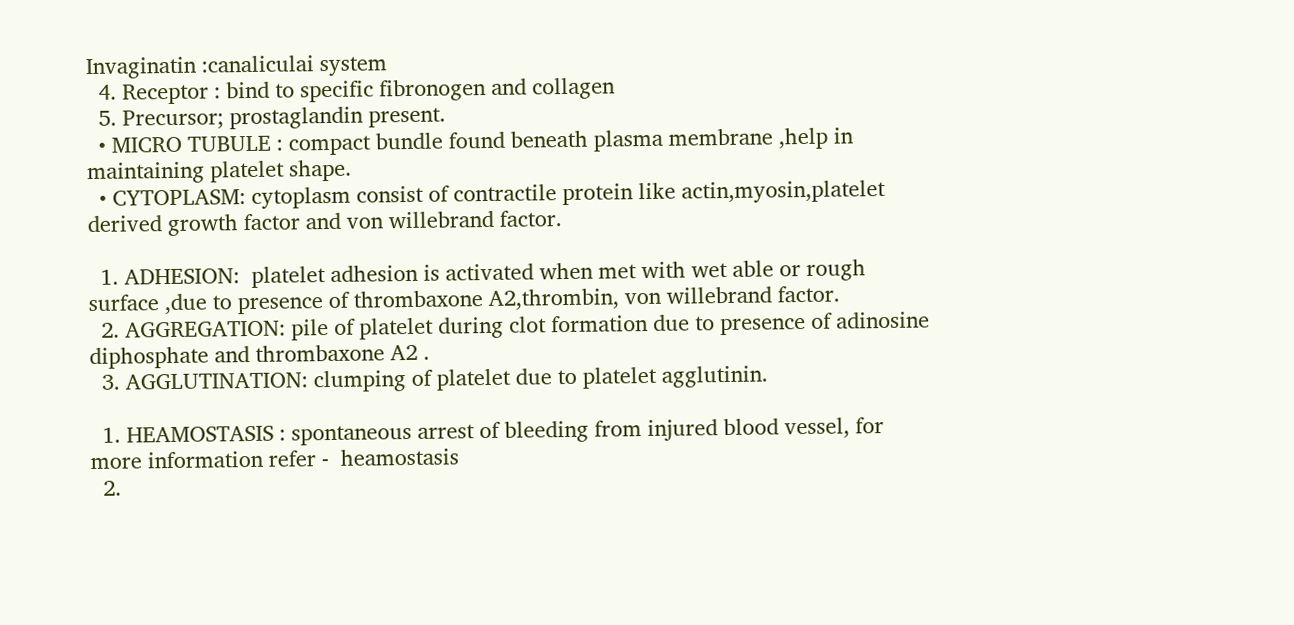Invaginatin :canaliculai system
  4. Receptor : bind to specific fibronogen and collagen
  5. Precursor; prostaglandin present.
  • MICRO TUBULE : compact bundle found beneath plasma membrane ,help in maintaining platelet shape.
  • CYTOPLASM: cytoplasm consist of contractile protein like actin,myosin,platelet derived growth factor and von willebrand factor.

  1. ADHESION:  platelet adhesion is activated when met with wet able or rough surface ,due to presence of thrombaxone A2,thrombin, von willebrand factor.
  2. AGGREGATION: pile of platelet during clot formation due to presence of adinosine diphosphate and thrombaxone A2 .
  3. AGGLUTINATION: clumping of platelet due to platelet agglutinin.

  1. HEAMOSTASIS : spontaneous arrest of bleeding from injured blood vessel, for more information refer -  heamostasis
  2.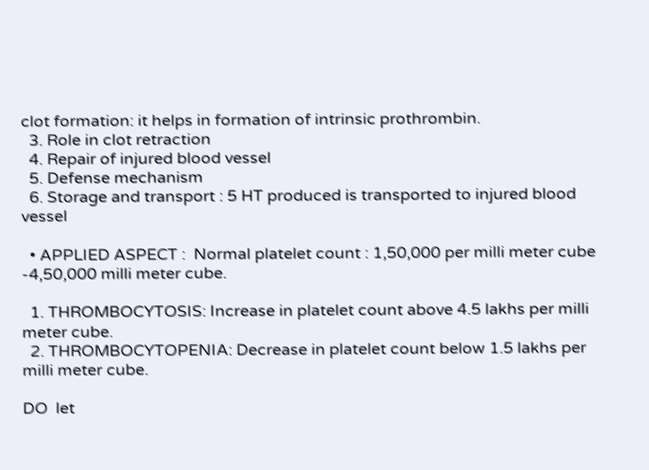clot formation: it helps in formation of intrinsic prothrombin.
  3. Role in clot retraction
  4. Repair of injured blood vessel
  5. Defense mechanism
  6. Storage and transport : 5 HT produced is transported to injured blood vessel

  • APPLIED ASPECT :  Normal platelet count : 1,50,000 per milli meter cube -4,50,000 milli meter cube.

  1. THROMBOCYTOSIS: Increase in platelet count above 4.5 lakhs per milli meter cube.
  2. THROMBOCYTOPENIA: Decrease in platelet count below 1.5 lakhs per milli meter cube.

DO  let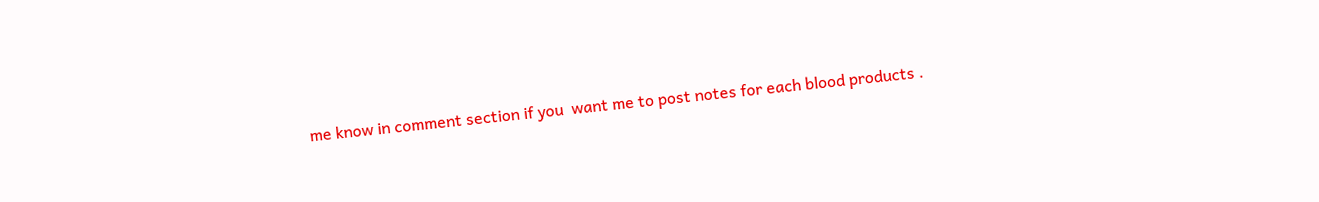me know in comment section if you  want me to post notes for each blood products .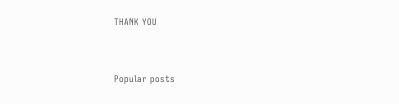THANK YOU


Popular posts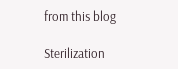from this blog

Sterilization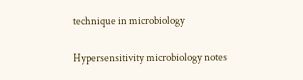technique in microbiology

Hypersensitivity microbiology notes